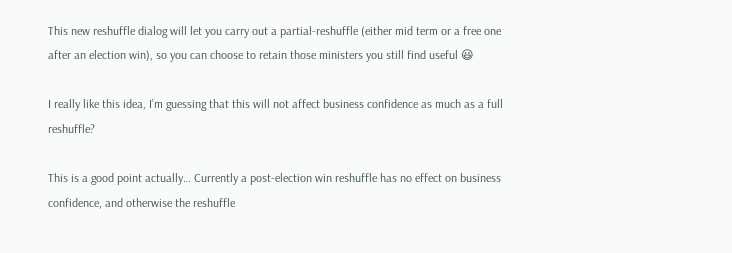This new reshuffle dialog will let you carry out a partial-reshuffle (either mid term or a free one after an election win), so you can choose to retain those ministers you still find useful 😃

I really like this idea, I’m guessing that this will not affect business confidence as much as a full reshuffle?

This is a good point actually… Currently a post-election win reshuffle has no effect on business confidence, and otherwise the reshuffle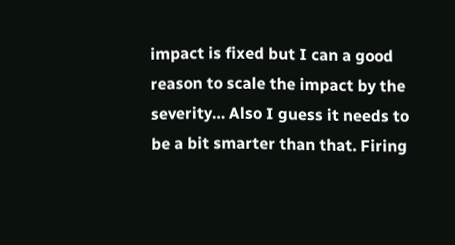impact is fixed but I can a good reason to scale the impact by the severity… Also I guess it needs to be a bit smarter than that. Firing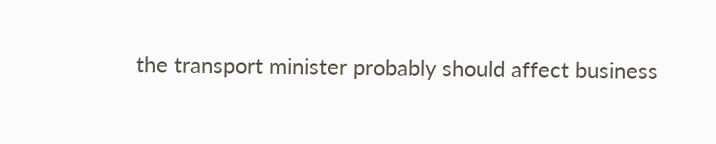the transport minister probably should affect business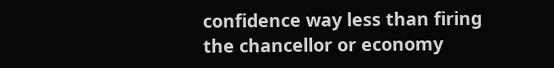confidence way less than firing the chancellor or economy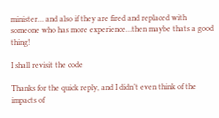minister… and also if they are fired and replaced with someone who has more experience…then maybe thats a good thing!

I shall revisit the code

Thanks for the quick reply, and I didn’t even think of the impacts of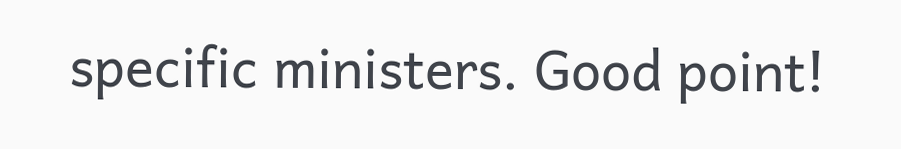specific ministers. Good point!